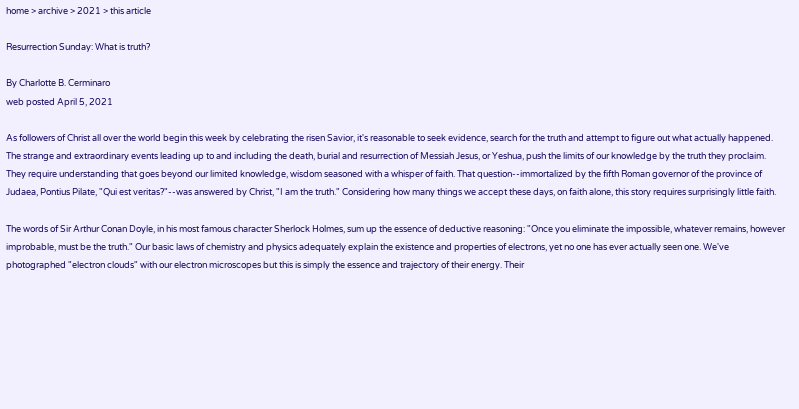home > archive > 2021 > this article

Resurrection Sunday: What is truth?

By Charlotte B. Cerminaro
web posted April 5, 2021

As followers of Christ all over the world begin this week by celebrating the risen Savior, it's reasonable to seek evidence, search for the truth and attempt to figure out what actually happened. The strange and extraordinary events leading up to and including the death, burial and resurrection of Messiah Jesus, or Yeshua, push the limits of our knowledge by the truth they proclaim. They require understanding that goes beyond our limited knowledge, wisdom seasoned with a whisper of faith. That question--immortalized by the fifth Roman governor of the province of Judaea, Pontius Pilate, "Qui est veritas?"--was answered by Christ, "I am the truth." Considering how many things we accept these days, on faith alone, this story requires surprisingly little faith.

The words of Sir Arthur Conan Doyle, in his most famous character Sherlock Holmes, sum up the essence of deductive reasoning: "Once you eliminate the impossible, whatever remains, however improbable, must be the truth." Our basic laws of chemistry and physics adequately explain the existence and properties of electrons, yet no one has ever actually seen one. We've photographed "electron clouds" with our electron microscopes but this is simply the essence and trajectory of their energy. Their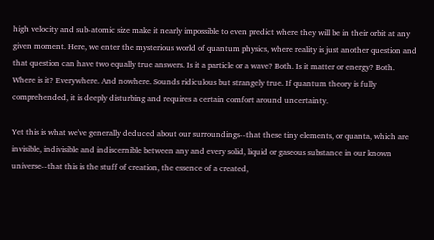high velocity and sub-atomic size make it nearly impossible to even predict where they will be in their orbit at any given moment. Here, we enter the mysterious world of quantum physics, where reality is just another question and that question can have two equally true answers. Is it a particle or a wave? Both. Is it matter or energy? Both. Where is it? Everywhere. And nowhere. Sounds ridiculous but strangely true. If quantum theory is fully comprehended, it is deeply disturbing and requires a certain comfort around uncertainty.

Yet this is what we've generally deduced about our surroundings--that these tiny elements, or quanta, which are invisible, indivisible and indiscernible between any and every solid, liquid or gaseous substance in our known universe--that this is the stuff of creation, the essence of a created,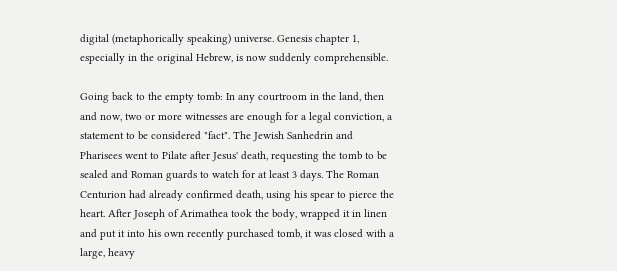digital (metaphorically speaking) universe. Genesis chapter 1, especially in the original Hebrew, is now suddenly comprehensible.

Going back to the empty tomb: In any courtroom in the land, then and now, two or more witnesses are enough for a legal conviction, a statement to be considered "fact". The Jewish Sanhedrin and Pharisees went to Pilate after Jesus' death, requesting the tomb to be sealed and Roman guards to watch for at least 3 days. The Roman Centurion had already confirmed death, using his spear to pierce the heart. After Joseph of Arimathea took the body, wrapped it in linen and put it into his own recently purchased tomb, it was closed with a large, heavy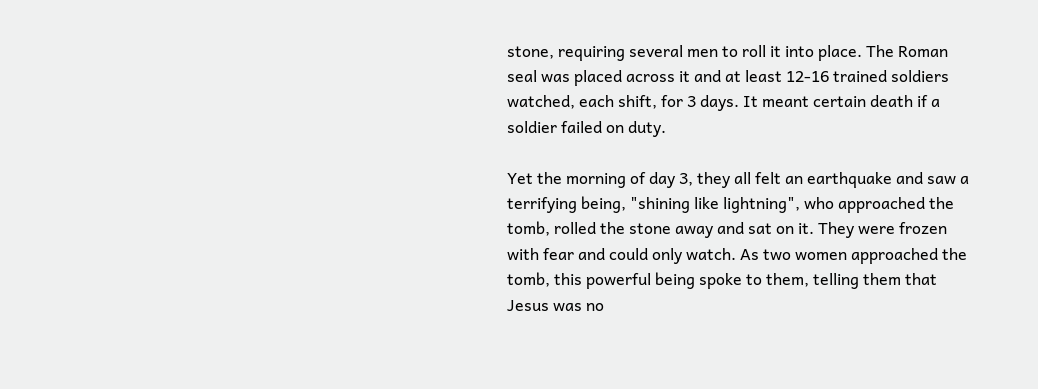stone, requiring several men to roll it into place. The Roman seal was placed across it and at least 12-16 trained soldiers watched, each shift, for 3 days. It meant certain death if a soldier failed on duty.

Yet the morning of day 3, they all felt an earthquake and saw a terrifying being, "shining like lightning", who approached the tomb, rolled the stone away and sat on it. They were frozen with fear and could only watch. As two women approached the tomb, this powerful being spoke to them, telling them that Jesus was no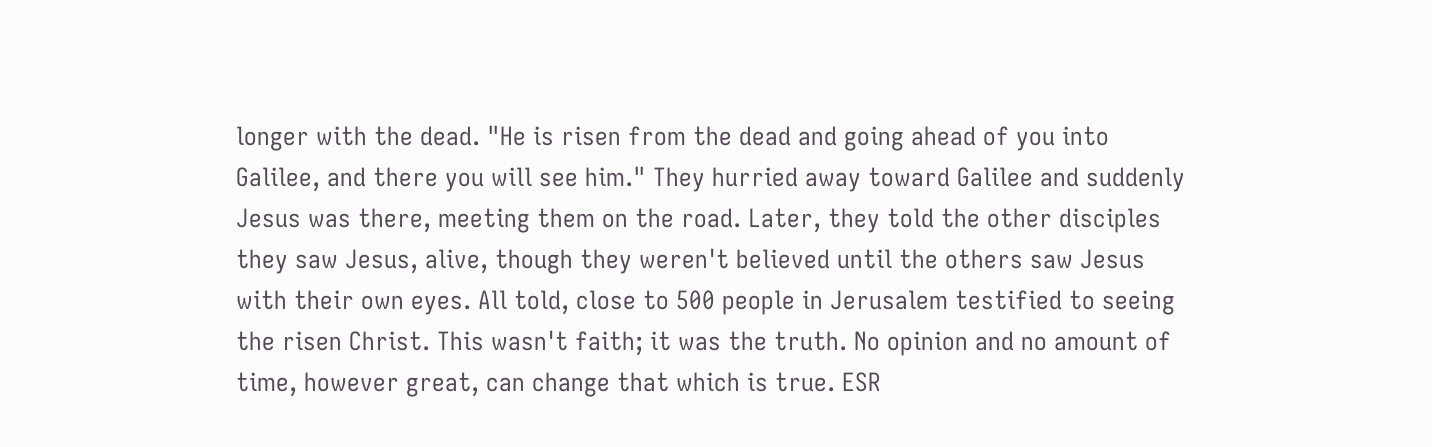longer with the dead. "He is risen from the dead and going ahead of you into Galilee, and there you will see him." They hurried away toward Galilee and suddenly Jesus was there, meeting them on the road. Later, they told the other disciples they saw Jesus, alive, though they weren't believed until the others saw Jesus with their own eyes. All told, close to 500 people in Jerusalem testified to seeing the risen Christ. This wasn't faith; it was the truth. No opinion and no amount of time, however great, can change that which is true. ESR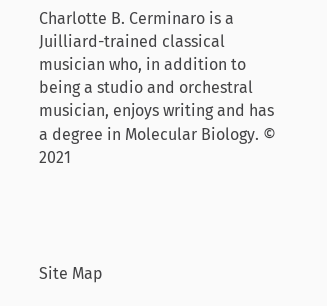Charlotte B. Cerminaro is a Juilliard-trained classical musician who, in addition to being a studio and orchestral musician, enjoys writing and has a degree in Molecular Biology. © 2021




Site Map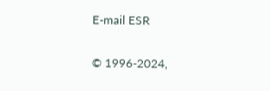E-mail ESR


© 1996-2024,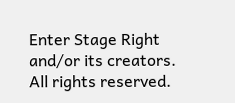Enter Stage Right and/or its creators. All rights reserved.